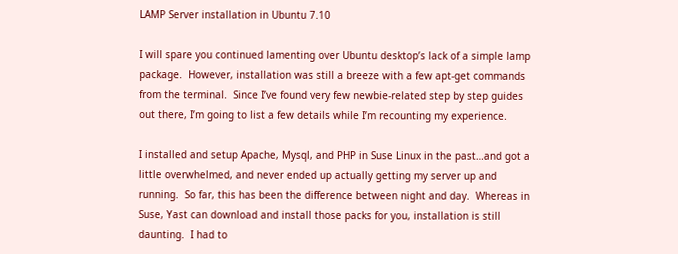LAMP Server installation in Ubuntu 7.10

I will spare you continued lamenting over Ubuntu desktop’s lack of a simple lamp package.  However, installation was still a breeze with a few apt-get commands from the terminal.  Since I’ve found very few newbie-related step by step guides out there, I’m going to list a few details while I’m recounting my experience.

I installed and setup Apache, Mysql, and PHP in Suse Linux in the past…and got a little overwhelmed, and never ended up actually getting my server up and running.  So far, this has been the difference between night and day.  Whereas in Suse, Yast can download and install those packs for you, installation is still daunting.  I had to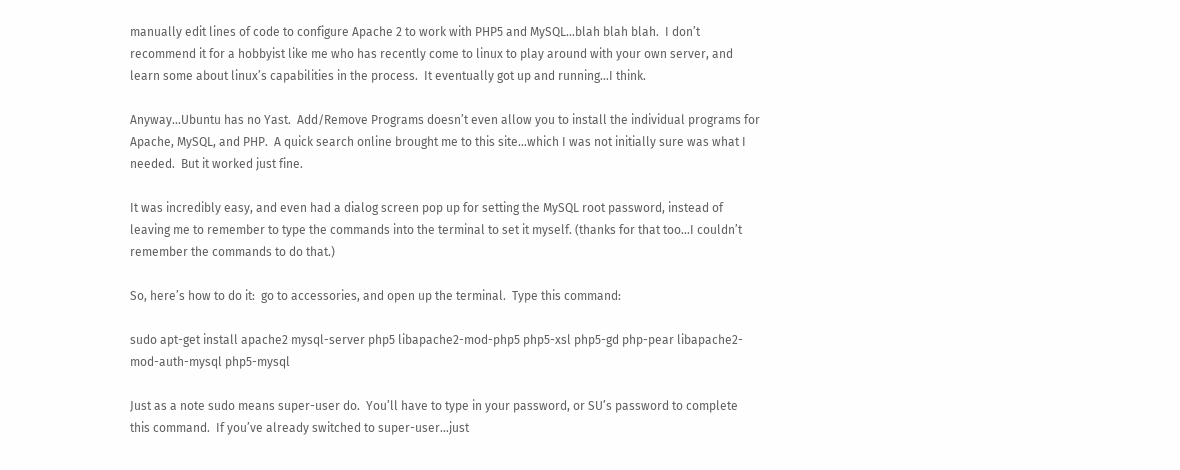manually edit lines of code to configure Apache 2 to work with PHP5 and MySQL…blah blah blah.  I don’t recommend it for a hobbyist like me who has recently come to linux to play around with your own server, and learn some about linux’s capabilities in the process.  It eventually got up and running…I think.

Anyway…Ubuntu has no Yast.  Add/Remove Programs doesn’t even allow you to install the individual programs for Apache, MySQL, and PHP.  A quick search online brought me to this site…which I was not initially sure was what I needed.  But it worked just fine.

It was incredibly easy, and even had a dialog screen pop up for setting the MySQL root password, instead of leaving me to remember to type the commands into the terminal to set it myself. (thanks for that too…I couldn’t remember the commands to do that.)

So, here’s how to do it:  go to accessories, and open up the terminal.  Type this command:

sudo apt-get install apache2 mysql-server php5 libapache2-mod-php5 php5-xsl php5-gd php-pear libapache2-mod-auth-mysql php5-mysql

Just as a note sudo means super-user do.  You’ll have to type in your password, or SU’s password to complete this command.  If you’ve already switched to super-user…just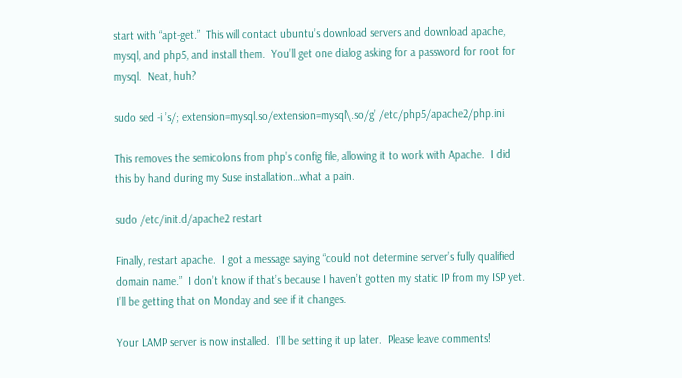start with “apt-get.”  This will contact ubuntu’s download servers and download apache, mysql, and php5, and install them.  You’ll get one dialog asking for a password for root for mysql.  Neat, huh?

sudo sed -i ’s/; extension=mysql.so/extension=mysql\.so/g’ /etc/php5/apache2/php.ini

This removes the semicolons from php’s config file, allowing it to work with Apache.  I did this by hand during my Suse installation…what a pain.

sudo /etc/init.d/apache2 restart

Finally, restart apache.  I got a message saying “could not determine server’s fully qualified domain name.”  I don’t know if that’s because I haven’t gotten my static IP from my ISP yet.  I’ll be getting that on Monday and see if it changes.

Your LAMP server is now installed.  I’ll be setting it up later.  Please leave comments!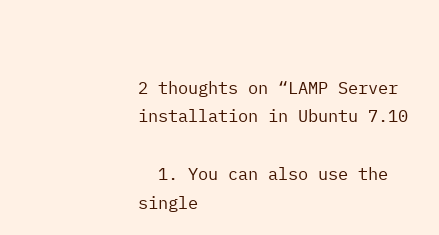2 thoughts on “LAMP Server installation in Ubuntu 7.10

  1. You can also use the single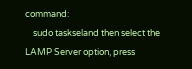command:
    sudo taskseland then select the LAMP Server option, press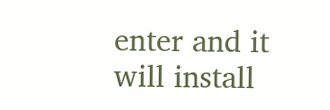enter and it will install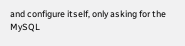and configure itself, only asking for the MySQL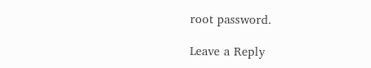root password.

Leave a Reply